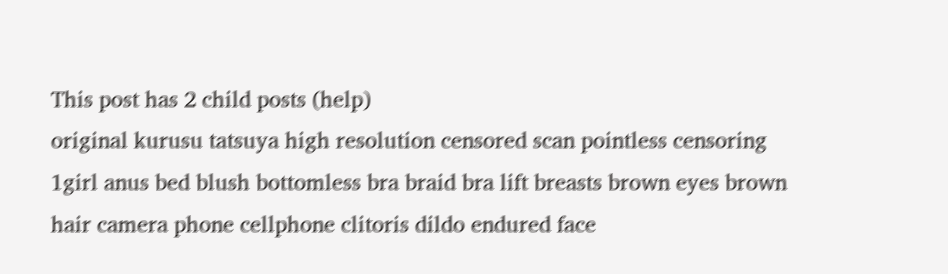This post has 2 child posts (help)
original kurusu tatsuya high resolution censored scan pointless censoring 1girl anus bed blush bottomless bra braid bra lift breasts brown eyes brown hair camera phone cellphone clitoris dildo endured face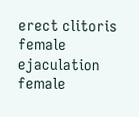erect clitoris female ejaculation female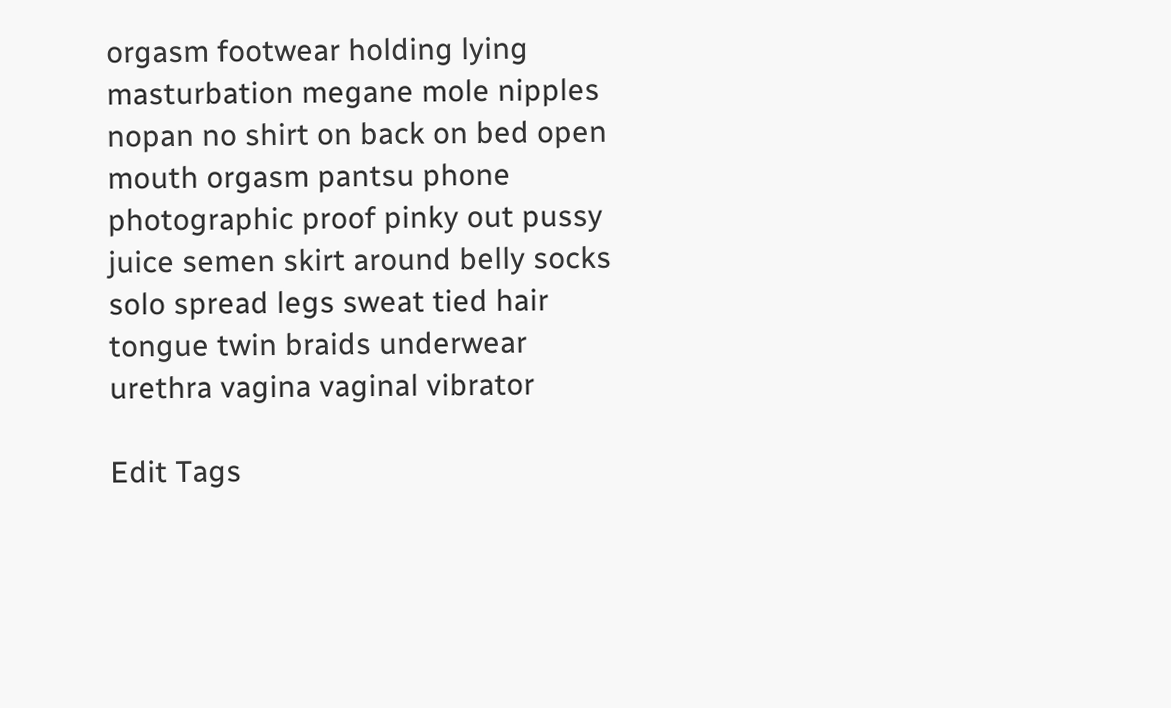orgasm footwear holding lying masturbation megane mole nipples nopan no shirt on back on bed open mouth orgasm pantsu phone photographic proof pinky out pussy juice semen skirt around belly socks solo spread legs sweat tied hair tongue twin braids underwear urethra vagina vaginal vibrator

Edit Tags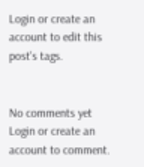Login or create an account to edit this post's tags.


No comments yet
Login or create an account to comment.